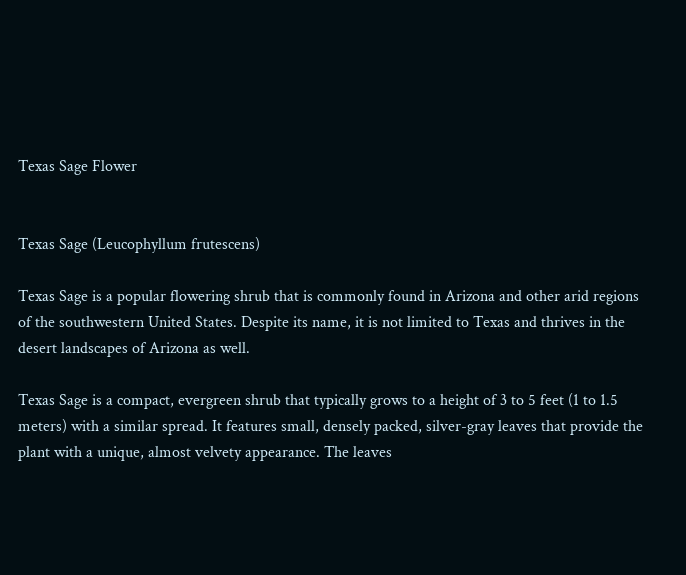Texas Sage Flower


Texas Sage (Leucophyllum frutescens)

Texas Sage is a popular flowering shrub that is commonly found in Arizona and other arid regions of the southwestern United States. Despite its name, it is not limited to Texas and thrives in the desert landscapes of Arizona as well.

Texas Sage is a compact, evergreen shrub that typically grows to a height of 3 to 5 feet (1 to 1.5 meters) with a similar spread. It features small, densely packed, silver-gray leaves that provide the plant with a unique, almost velvety appearance. The leaves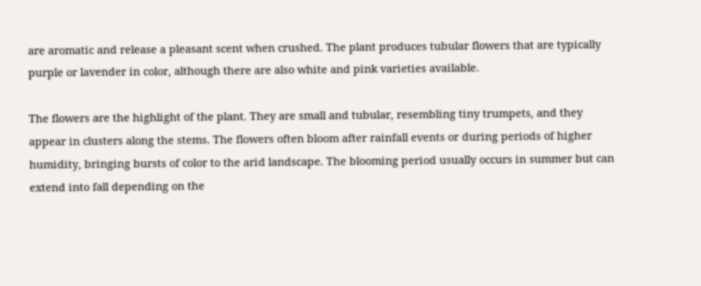are aromatic and release a pleasant scent when crushed. The plant produces tubular flowers that are typically purple or lavender in color, although there are also white and pink varieties available.

The flowers are the highlight of the plant. They are small and tubular, resembling tiny trumpets, and they appear in clusters along the stems. The flowers often bloom after rainfall events or during periods of higher humidity, bringing bursts of color to the arid landscape. The blooming period usually occurs in summer but can extend into fall depending on the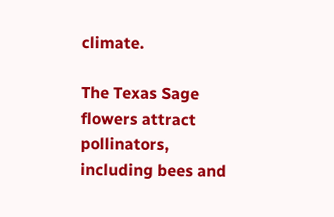climate.

The Texas Sage flowers attract pollinators, including bees and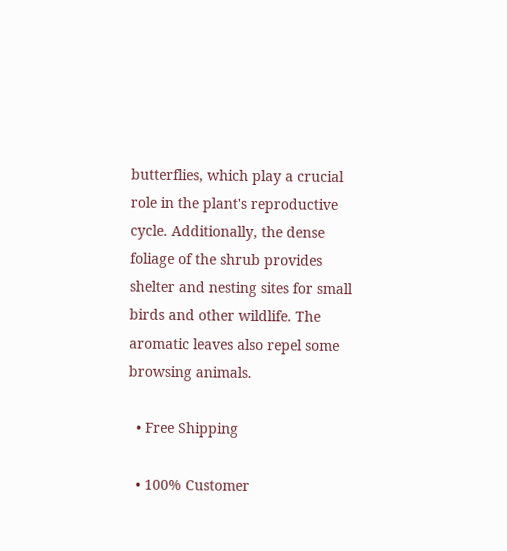butterflies, which play a crucial role in the plant's reproductive cycle. Additionally, the dense foliage of the shrub provides shelter and nesting sites for small birds and other wildlife. The aromatic leaves also repel some browsing animals.

  • Free Shipping

  • 100% Customer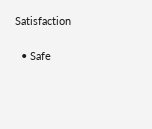Satisfaction

  • Safe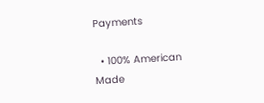Payments

  • 100% American Made